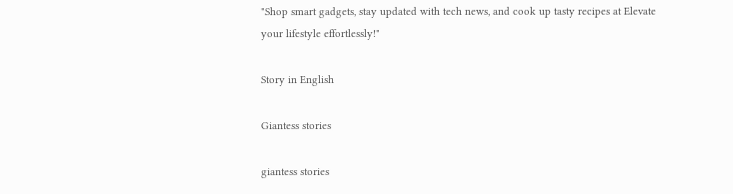"Shop smart gadgets, stay updated with tech news, and cook up tasty recipes at Elevate your lifestyle effortlessly!"

Story in English

Giantess stories

giantess stories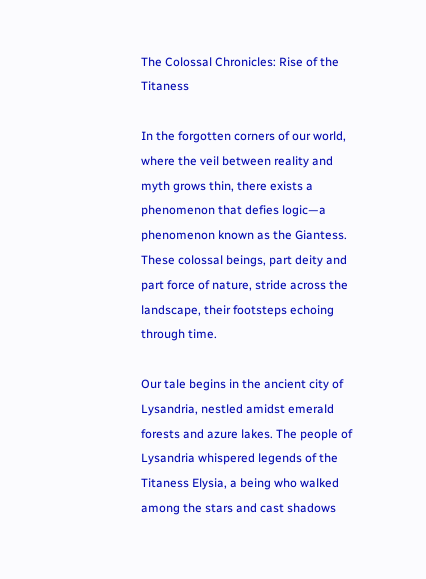The Colossal Chronicles: Rise of the Titaness

In the forgotten corners of our world, where the veil between reality and myth grows thin, there exists a phenomenon that defies logic—a phenomenon known as the Giantess. These colossal beings, part deity and part force of nature, stride across the landscape, their footsteps echoing through time.

Our tale begins in the ancient city of Lysandria, nestled amidst emerald forests and azure lakes. The people of Lysandria whispered legends of the Titaness Elysia, a being who walked among the stars and cast shadows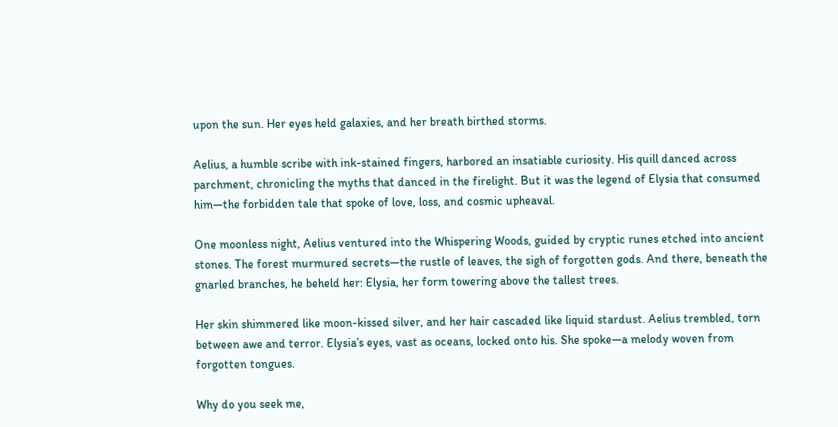upon the sun. Her eyes held galaxies, and her breath birthed storms.

Aelius, a humble scribe with ink-stained fingers, harbored an insatiable curiosity. His quill danced across parchment, chronicling the myths that danced in the firelight. But it was the legend of Elysia that consumed him—the forbidden tale that spoke of love, loss, and cosmic upheaval.

One moonless night, Aelius ventured into the Whispering Woods, guided by cryptic runes etched into ancient stones. The forest murmured secrets—the rustle of leaves, the sigh of forgotten gods. And there, beneath the gnarled branches, he beheld her: Elysia, her form towering above the tallest trees.

Her skin shimmered like moon-kissed silver, and her hair cascaded like liquid stardust. Aelius trembled, torn between awe and terror. Elysia’s eyes, vast as oceans, locked onto his. She spoke—a melody woven from forgotten tongues.

Why do you seek me,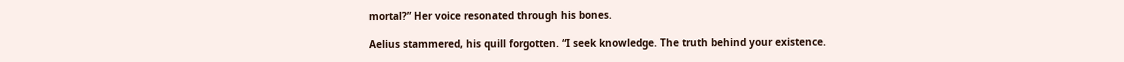mortal?” Her voice resonated through his bones.

Aelius stammered, his quill forgotten. “I seek knowledge. The truth behind your existence.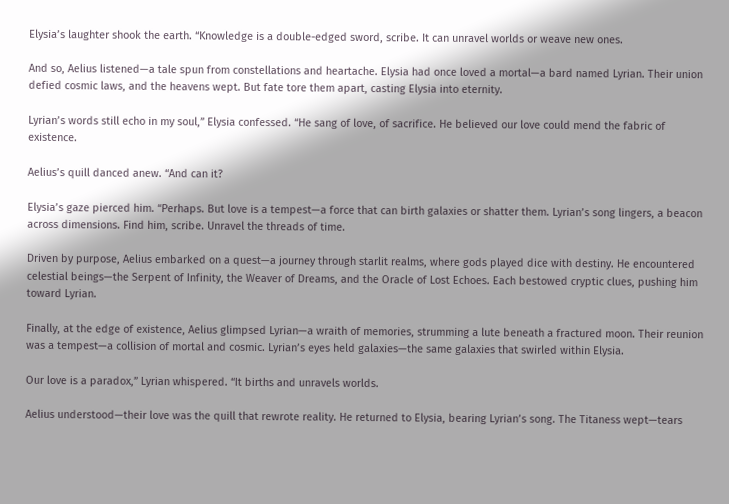Elysia’s laughter shook the earth. “Knowledge is a double-edged sword, scribe. It can unravel worlds or weave new ones.

And so, Aelius listened—a tale spun from constellations and heartache. Elysia had once loved a mortal—a bard named Lyrian. Their union defied cosmic laws, and the heavens wept. But fate tore them apart, casting Elysia into eternity.

Lyrian’s words still echo in my soul,” Elysia confessed. “He sang of love, of sacrifice. He believed our love could mend the fabric of existence.

Aelius’s quill danced anew. “And can it?

Elysia’s gaze pierced him. “Perhaps. But love is a tempest—a force that can birth galaxies or shatter them. Lyrian’s song lingers, a beacon across dimensions. Find him, scribe. Unravel the threads of time.

Driven by purpose, Aelius embarked on a quest—a journey through starlit realms, where gods played dice with destiny. He encountered celestial beings—the Serpent of Infinity, the Weaver of Dreams, and the Oracle of Lost Echoes. Each bestowed cryptic clues, pushing him toward Lyrian.

Finally, at the edge of existence, Aelius glimpsed Lyrian—a wraith of memories, strumming a lute beneath a fractured moon. Their reunion was a tempest—a collision of mortal and cosmic. Lyrian’s eyes held galaxies—the same galaxies that swirled within Elysia.

Our love is a paradox,” Lyrian whispered. “It births and unravels worlds.

Aelius understood—their love was the quill that rewrote reality. He returned to Elysia, bearing Lyrian’s song. The Titaness wept—tears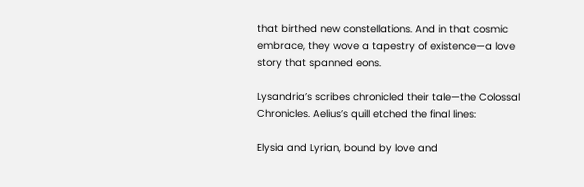that birthed new constellations. And in that cosmic embrace, they wove a tapestry of existence—a love story that spanned eons.

Lysandria’s scribes chronicled their tale—the Colossal Chronicles. Aelius’s quill etched the final lines:

Elysia and Lyrian, bound by love and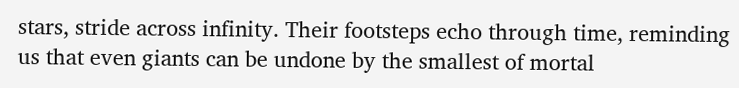stars, stride across infinity. Their footsteps echo through time, reminding us that even giants can be undone by the smallest of mortal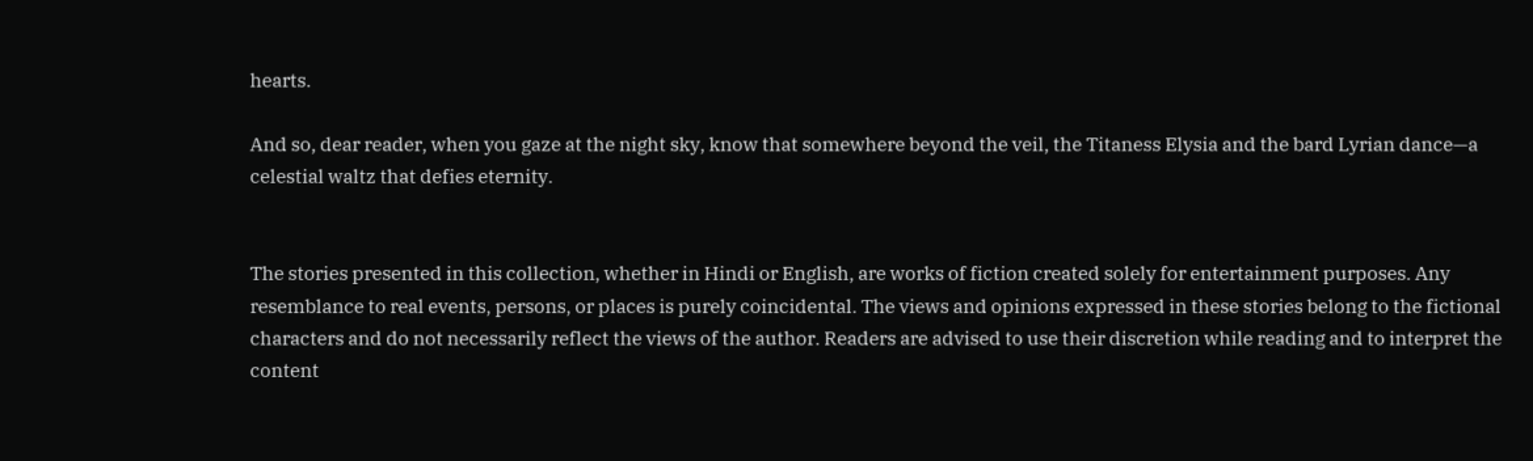hearts.

And so, dear reader, when you gaze at the night sky, know that somewhere beyond the veil, the Titaness Elysia and the bard Lyrian dance—a celestial waltz that defies eternity.


The stories presented in this collection, whether in Hindi or English, are works of fiction created solely for entertainment purposes. Any resemblance to real events, persons, or places is purely coincidental. The views and opinions expressed in these stories belong to the fictional characters and do not necessarily reflect the views of the author. Readers are advised to use their discretion while reading and to interpret the content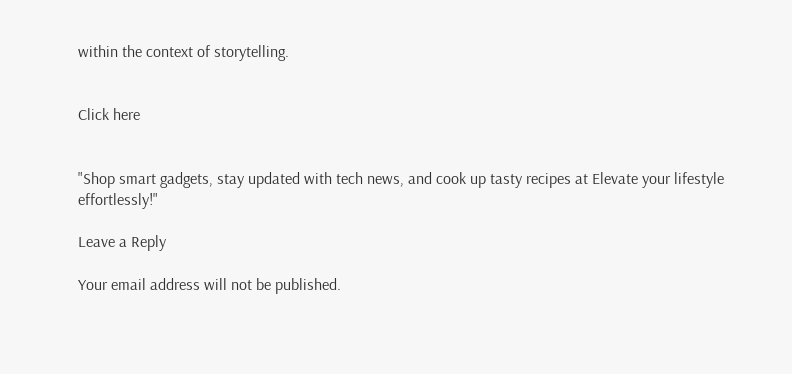within the context of storytelling.


Click here


"Shop smart gadgets, stay updated with tech news, and cook up tasty recipes at Elevate your lifestyle effortlessly!"

Leave a Reply

Your email address will not be published.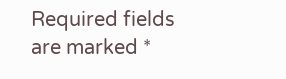Required fields are marked *